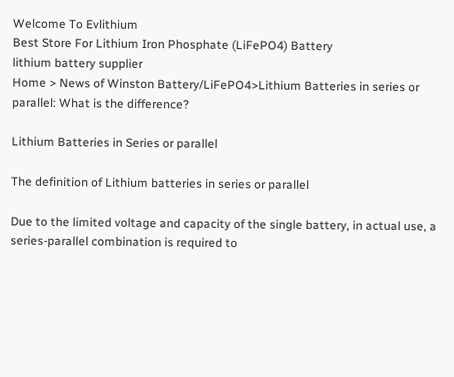Welcome To Evlithium
Best Store For Lithium Iron Phosphate (LiFePO4) Battery
lithium battery supplier
Home > News of Winston Battery/LiFePO4>Lithium Batteries in series or parallel: What is the difference?

Lithium Batteries in Series or parallel

The definition of Lithium batteries in series or parallel

Due to the limited voltage and capacity of the single battery, in actual use, a series-parallel combination is required to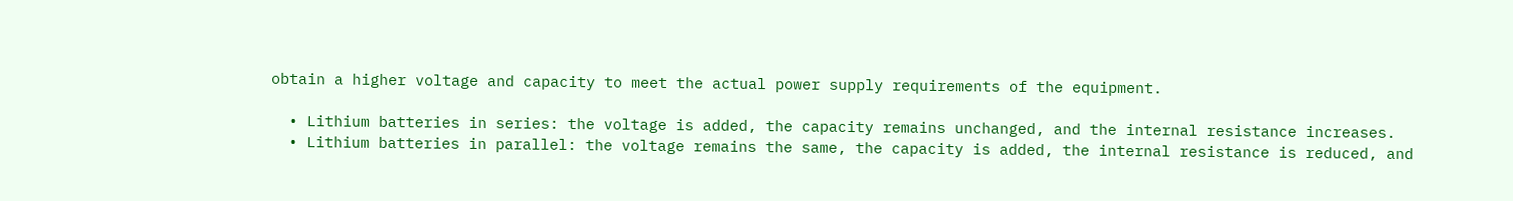obtain a higher voltage and capacity to meet the actual power supply requirements of the equipment.

  • Lithium batteries in series: the voltage is added, the capacity remains unchanged, and the internal resistance increases.
  • Lithium batteries in parallel: the voltage remains the same, the capacity is added, the internal resistance is reduced, and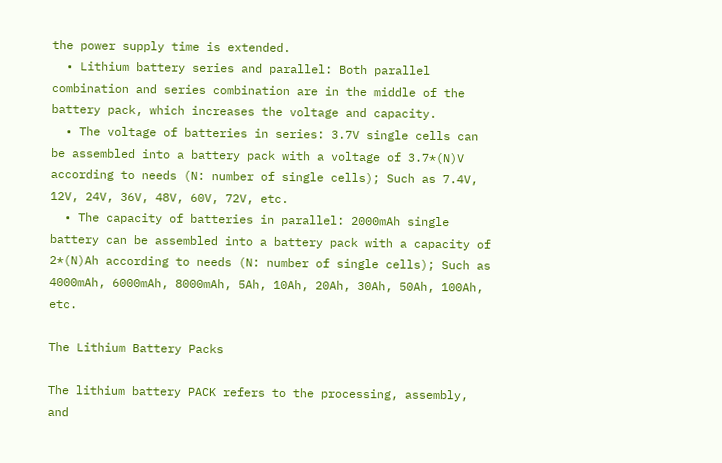the power supply time is extended.
  • Lithium battery series and parallel: Both parallel combination and series combination are in the middle of the battery pack, which increases the voltage and capacity.
  • The voltage of batteries in series: 3.7V single cells can be assembled into a battery pack with a voltage of 3.7*(N)V according to needs (N: number of single cells); Such as 7.4V, 12V, 24V, 36V, 48V, 60V, 72V, etc.
  • The capacity of batteries in parallel: 2000mAh single battery can be assembled into a battery pack with a capacity of 2*(N)Ah according to needs (N: number of single cells); Such as 4000mAh, 6000mAh, 8000mAh, 5Ah, 10Ah, 20Ah, 30Ah, 50Ah, 100Ah, etc.

The Lithium Battery Packs

The lithium battery PACK refers to the processing, assembly, and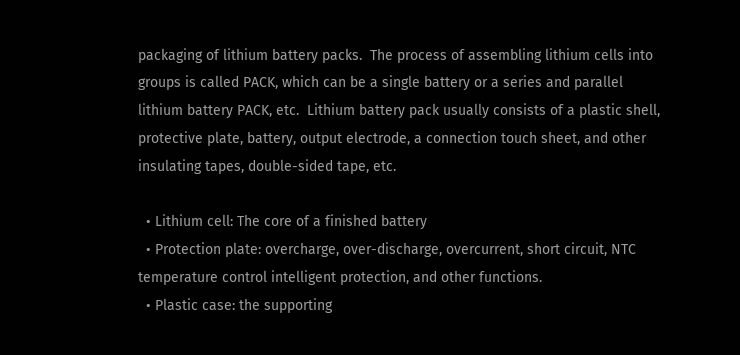packaging of lithium battery packs.  The process of assembling lithium cells into groups is called PACK, which can be a single battery or a series and parallel lithium battery PACK, etc.  Lithium battery pack usually consists of a plastic shell, protective plate, battery, output electrode, a connection touch sheet, and other insulating tapes, double-sided tape, etc.

  • Lithium cell: The core of a finished battery
  • Protection plate: overcharge, over-discharge, overcurrent, short circuit, NTC temperature control intelligent protection, and other functions.
  • Plastic case: the supporting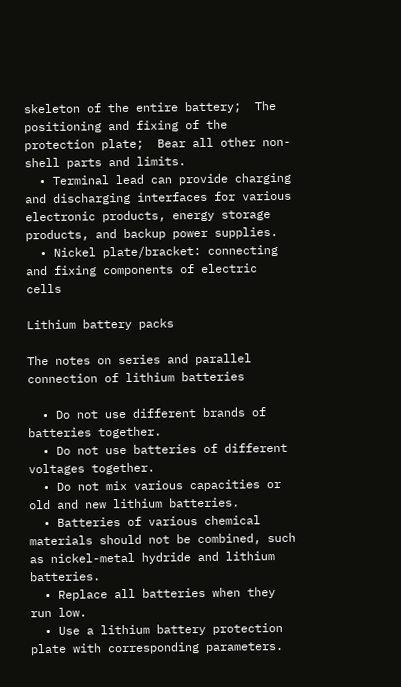skeleton of the entire battery;  The positioning and fixing of the protection plate;  Bear all other non-shell parts and limits.
  • Terminal lead can provide charging and discharging interfaces for various electronic products, energy storage products, and backup power supplies.
  • Nickel plate/bracket: connecting and fixing components of electric cells

Lithium battery packs

The notes on series and parallel connection of lithium batteries

  • Do not use different brands of batteries together.
  • Do not use batteries of different voltages together.
  • Do not mix various capacities or old and new lithium batteries.
  • Batteries of various chemical materials should not be combined, such as nickel-metal hydride and lithium batteries.
  • Replace all batteries when they run low.
  • Use a lithium battery protection plate with corresponding parameters.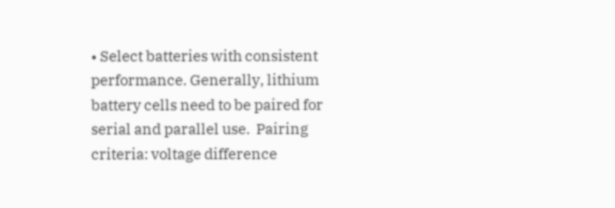• Select batteries with consistent performance. Generally, lithium battery cells need to be paired for serial and parallel use.  Pairing criteria: voltage difference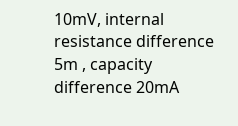10mV, internal resistance difference 5m , capacity difference 20mA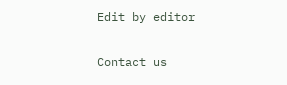Edit by editor

Contact us